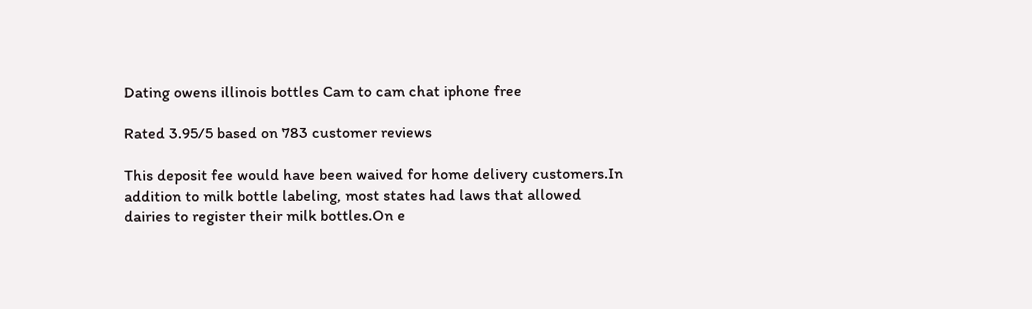Dating owens illinois bottles Cam to cam chat iphone free

Rated 3.95/5 based on 783 customer reviews

This deposit fee would have been waived for home delivery customers.In addition to milk bottle labeling, most states had laws that allowed dairies to register their milk bottles.On e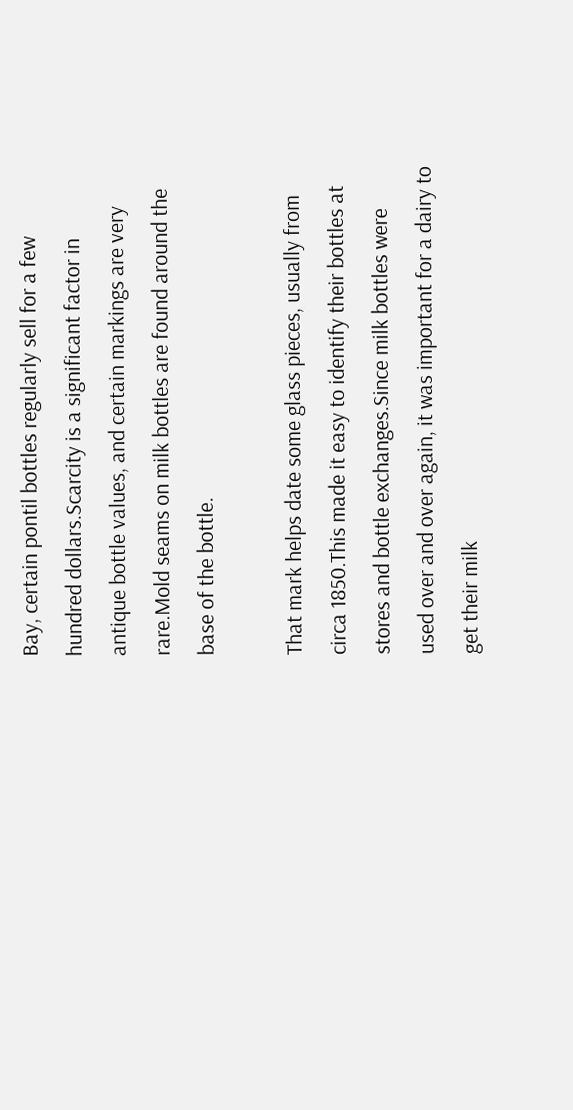Bay, certain pontil bottles regularly sell for a few hundred dollars.Scarcity is a significant factor in antique bottle values, and certain markings are very rare.Mold seams on milk bottles are found around the base of the bottle.

That mark helps date some glass pieces, usually from circa 1850.This made it easy to identify their bottles at stores and bottle exchanges.Since milk bottles were used over and over again, it was important for a dairy to get their milk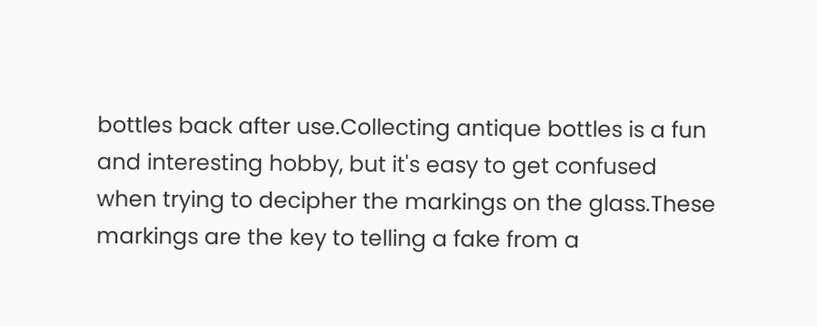bottles back after use.Collecting antique bottles is a fun and interesting hobby, but it's easy to get confused when trying to decipher the markings on the glass.These markings are the key to telling a fake from a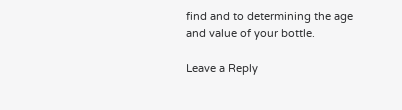find and to determining the age and value of your bottle.

Leave a Reply